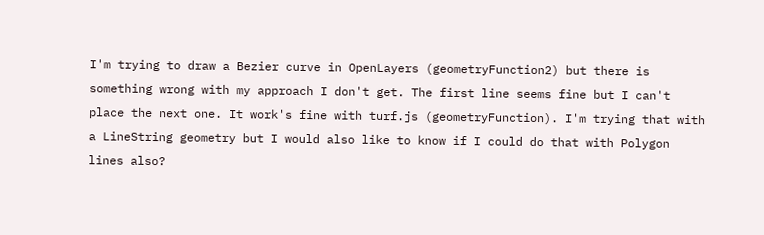I'm trying to draw a Bezier curve in OpenLayers (geometryFunction2) but there is something wrong with my approach I don't get. The first line seems fine but I can't place the next one. It work's fine with turf.js (geometryFunction). I'm trying that with a LineString geometry but I would also like to know if I could do that with Polygon lines also?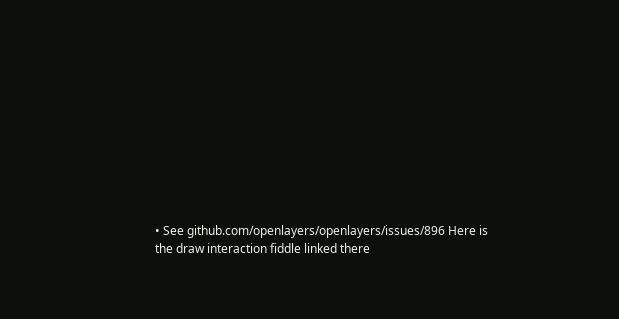• See github.com/openlayers/openlayers/issues/896 Here is the draw interaction fiddle linked there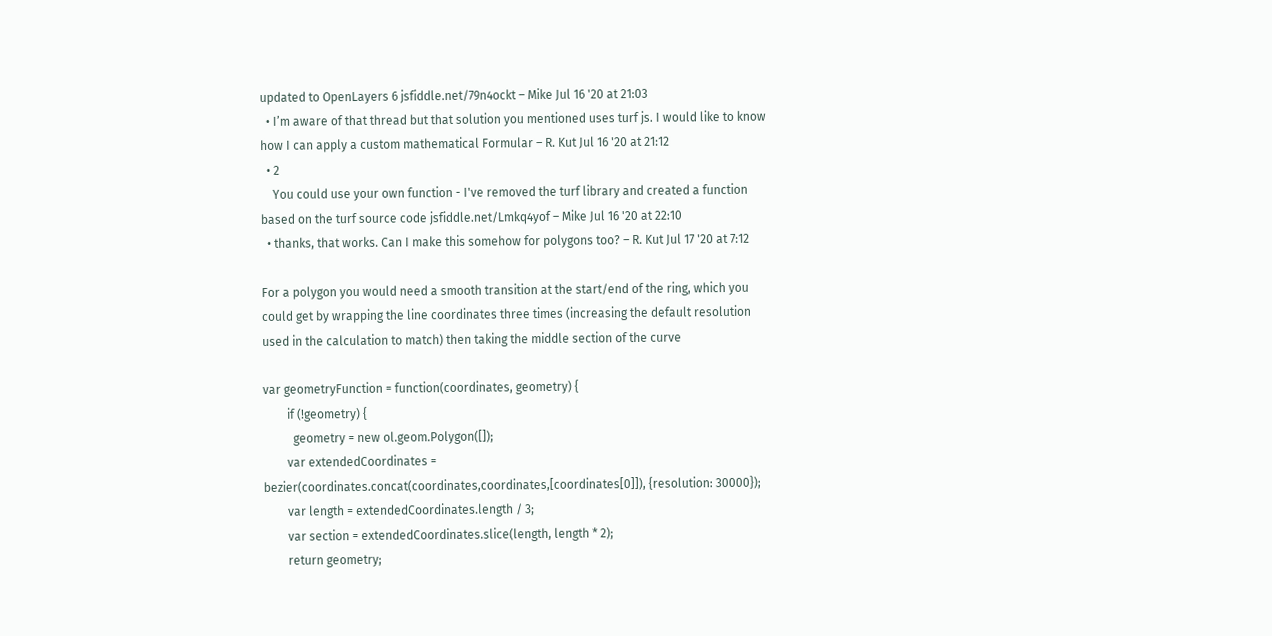updated to OpenLayers 6 jsfiddle.net/79n4ockt – Mike Jul 16 '20 at 21:03
  • I’m aware of that thread but that solution you mentioned uses turf js. I would like to know how I can apply a custom mathematical Formular – R. Kut Jul 16 '20 at 21:12
  • 2
    You could use your own function - I've removed the turf library and created a function based on the turf source code jsfiddle.net/Lmkq4yof – Mike Jul 16 '20 at 22:10
  • thanks, that works. Can I make this somehow for polygons too? – R. Kut Jul 17 '20 at 7:12

For a polygon you would need a smooth transition at the start/end of the ring, which you could get by wrapping the line coordinates three times (increasing the default resolution used in the calculation to match) then taking the middle section of the curve

var geometryFunction = function(coordinates, geometry) {
        if (!geometry) {
          geometry = new ol.geom.Polygon([]);
        var extendedCoordinates = bezier(coordinates.concat(coordinates,coordinates,[coordinates[0]]), {resolution: 30000});
        var length = extendedCoordinates.length / 3;
        var section = extendedCoordinates.slice(length, length * 2);
        return geometry;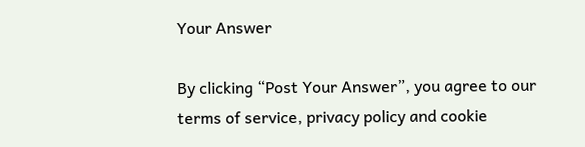Your Answer

By clicking “Post Your Answer”, you agree to our terms of service, privacy policy and cookie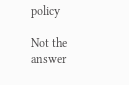policy

Not the answer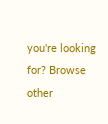you're looking for? Browse other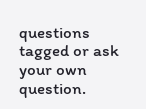questions tagged or ask your own question.